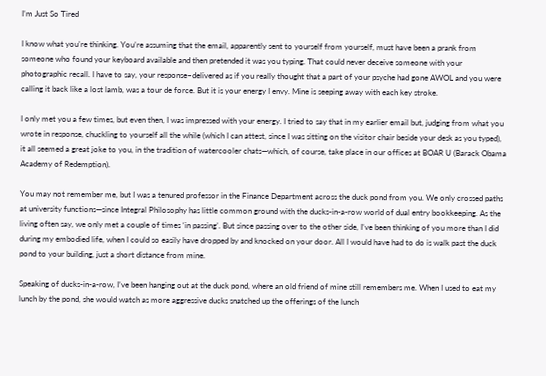I’m Just So Tired

I know what you’re thinking. You’re assuming that the email, apparently sent to yourself from yourself, must have been a prank from someone who found your keyboard available and then pretended it was you typing. That could never deceive someone with your photographic recall. I have to say, your response–delivered as if you really thought that a part of your psyche had gone AWOL and you were calling it back like a lost lamb, was a tour de force. But it is your energy I envy. Mine is seeping away with each key stroke.

I only met you a few times, but even then, I was impressed with your energy. I tried to say that in my earlier email but, judging from what you wrote in response, chuckling to yourself all the while (which I can attest, since I was sitting on the visitor chair beside your desk as you typed), it all seemed a great joke to you, in the tradition of watercooler chats—which, of course, take place in our offices at BOAR U (Barack Obama Academy of Redemption).

You may not remember me, but I was a tenured professor in the Finance Department across the duck pond from you. We only crossed paths at university functions—since Integral Philosophy has little common ground with the ducks-in-a-row world of dual entry bookkeeping. As the living often say, we only met a couple of times ‘in passing’. But since passing over to the other side, I’ve been thinking of you more than I did during my embodied life, when I could so easily have dropped by and knocked on your door. All I would have had to do is walk past the duck pond to your building, just a short distance from mine.

Speaking of ducks-in-a-row, I’ve been hanging out at the duck pond, where an old friend of mine still remembers me. When I used to eat my lunch by the pond, she would watch as more aggressive ducks snatched up the offerings of the lunch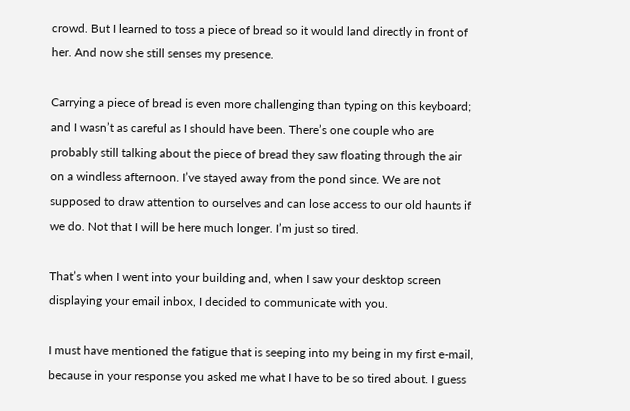crowd. But I learned to toss a piece of bread so it would land directly in front of her. And now she still senses my presence.

Carrying a piece of bread is even more challenging than typing on this keyboard; and I wasn’t as careful as I should have been. There’s one couple who are probably still talking about the piece of bread they saw floating through the air on a windless afternoon. I’ve stayed away from the pond since. We are not supposed to draw attention to ourselves and can lose access to our old haunts if we do. Not that I will be here much longer. I’m just so tired.

That’s when I went into your building and, when I saw your desktop screen displaying your email inbox, I decided to communicate with you.

I must have mentioned the fatigue that is seeping into my being in my first e-mail, because in your response you asked me what I have to be so tired about. I guess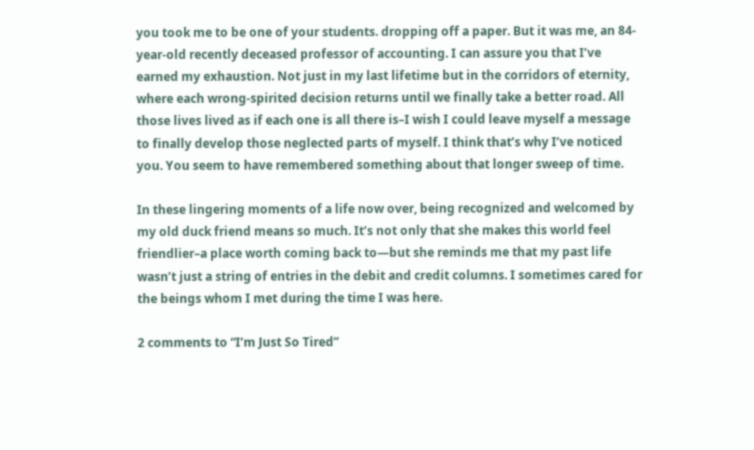you took me to be one of your students. dropping off a paper. But it was me, an 84-year-old recently deceased professor of accounting. I can assure you that I’ve earned my exhaustion. Not just in my last lifetime but in the corridors of eternity, where each wrong-spirited decision returns until we finally take a better road. All those lives lived as if each one is all there is–I wish I could leave myself a message to finally develop those neglected parts of myself. I think that’s why I’ve noticed you. You seem to have remembered something about that longer sweep of time.

In these lingering moments of a life now over, being recognized and welcomed by my old duck friend means so much. It’s not only that she makes this world feel friendlier–a place worth coming back to—but she reminds me that my past life wasn’t just a string of entries in the debit and credit columns. I sometimes cared for the beings whom I met during the time I was here.

2 comments to “I’m Just So Tired”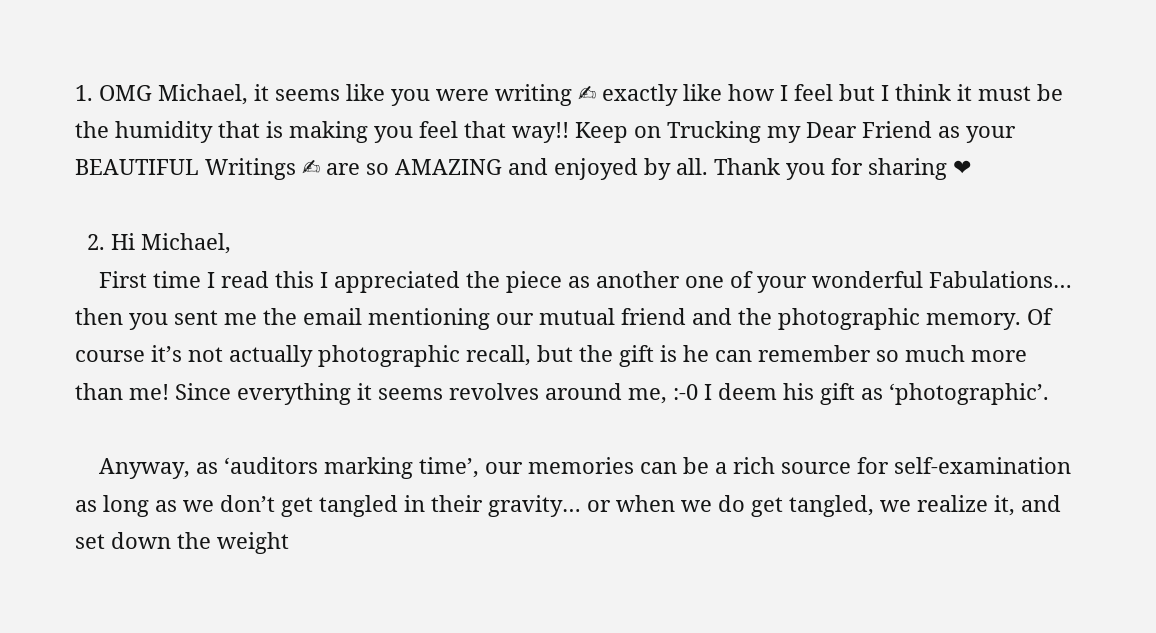1. OMG Michael, it seems like you were writing ✍ exactly like how I feel but I think it must be the humidity that is making you feel that way!! Keep on Trucking my Dear Friend as your BEAUTIFUL Writings ✍ are so AMAZING and enjoyed by all. Thank you for sharing ❤

  2. Hi Michael,
    First time I read this I appreciated the piece as another one of your wonderful Fabulations… then you sent me the email mentioning our mutual friend and the photographic memory. Of course it’s not actually photographic recall, but the gift is he can remember so much more than me! Since everything it seems revolves around me, :-0 I deem his gift as ‘photographic’.

    Anyway, as ‘auditors marking time’, our memories can be a rich source for self-examination as long as we don’t get tangled in their gravity… or when we do get tangled, we realize it, and set down the weight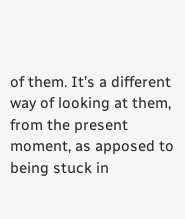of them. It’s a different way of looking at them, from the present moment, as apposed to being stuck in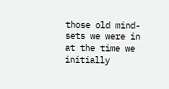those old mind-sets we were in at the time we initially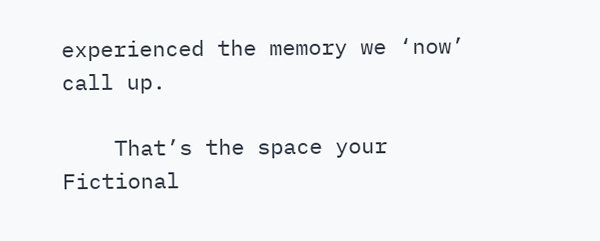experienced the memory we ‘now’ call up.

    That’s the space your Fictional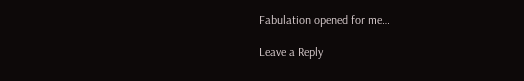Fabulation opened for me…

Leave a Reply